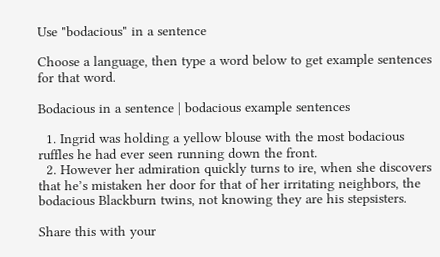Use "bodacious" in a sentence

Choose a language, then type a word below to get example sentences for that word.

Bodacious in a sentence | bodacious example sentences

  1. Ingrid was holding a yellow blouse with the most bodacious ruffles he had ever seen running down the front.
  2. However her admiration quickly turns to ire, when she discovers that he’s mistaken her door for that of her irritating neighbors, the bodacious Blackburn twins, not knowing they are his stepsisters.

Share this with your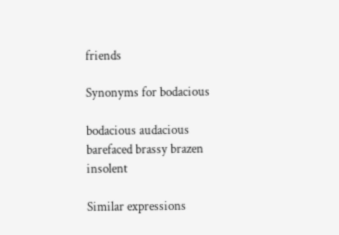friends

Synonyms for bodacious

bodacious audacious barefaced brassy brazen insolent

Similar expressions